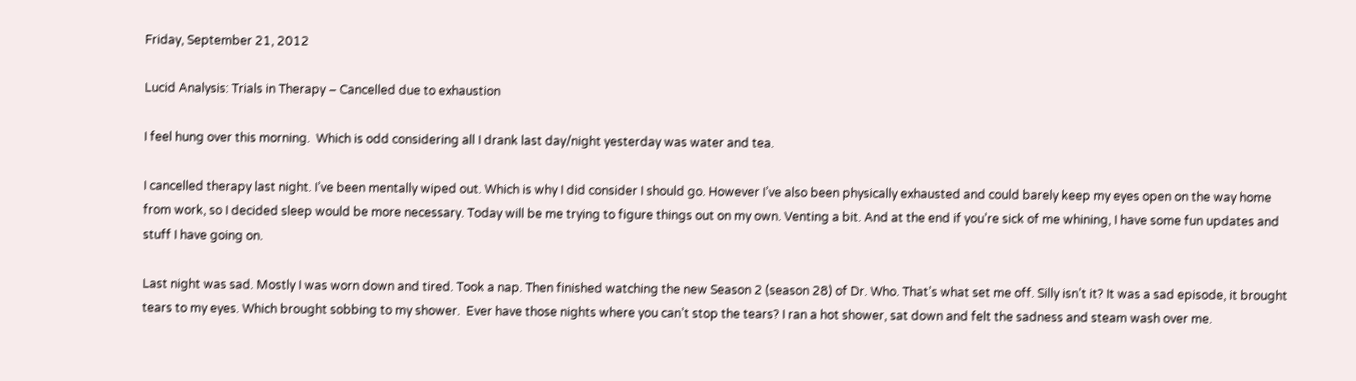Friday, September 21, 2012

Lucid Analysis: Trials in Therapy – Cancelled due to exhaustion

I feel hung over this morning.  Which is odd considering all I drank last day/night yesterday was water and tea.

I cancelled therapy last night. I’ve been mentally wiped out. Which is why I did consider I should go. However I’ve also been physically exhausted and could barely keep my eyes open on the way home from work, so I decided sleep would be more necessary. Today will be me trying to figure things out on my own. Venting a bit. And at the end if you’re sick of me whining, I have some fun updates and stuff I have going on.

Last night was sad. Mostly I was worn down and tired. Took a nap. Then finished watching the new Season 2 (season 28) of Dr. Who. That’s what set me off. Silly isn’t it? It was a sad episode, it brought tears to my eyes. Which brought sobbing to my shower.  Ever have those nights where you can’t stop the tears? I ran a hot shower, sat down and felt the sadness and steam wash over me.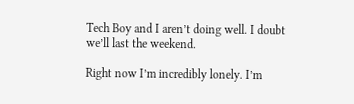Tech Boy and I aren’t doing well. I doubt we’ll last the weekend.

Right now I’m incredibly lonely. I’m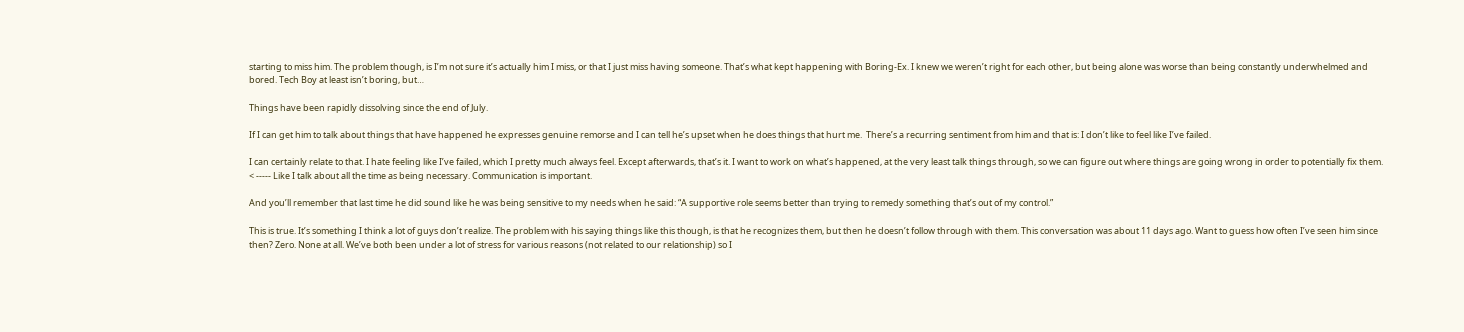starting to miss him. The problem though, is I’m not sure it’s actually him I miss, or that I just miss having someone. That’s what kept happening with Boring-Ex. I knew we weren’t right for each other, but being alone was worse than being constantly underwhelmed and bored. Tech Boy at least isn’t boring, but…

Things have been rapidly dissolving since the end of July.

If I can get him to talk about things that have happened he expresses genuine remorse and I can tell he’s upset when he does things that hurt me.  There’s a recurring sentiment from him and that is: I don’t like to feel like I’ve failed.

I can certainly relate to that. I hate feeling like I’ve failed, which I pretty much always feel. Except afterwards, that’s it. I want to work on what’s happened, at the very least talk things through, so we can figure out where things are going wrong in order to potentially fix them.  < ----- Like I talk about all the time as being necessary. Communication is important.

And you’ll remember that last time he did sound like he was being sensitive to my needs when he said: “A supportive role seems better than trying to remedy something that’s out of my control.”

This is true. It’s something I think a lot of guys don’t realize. The problem with his saying things like this though, is that he recognizes them, but then he doesn’t follow through with them. This conversation was about 11 days ago. Want to guess how often I’ve seen him since then? Zero. None at all. We’ve both been under a lot of stress for various reasons (not related to our relationship) so I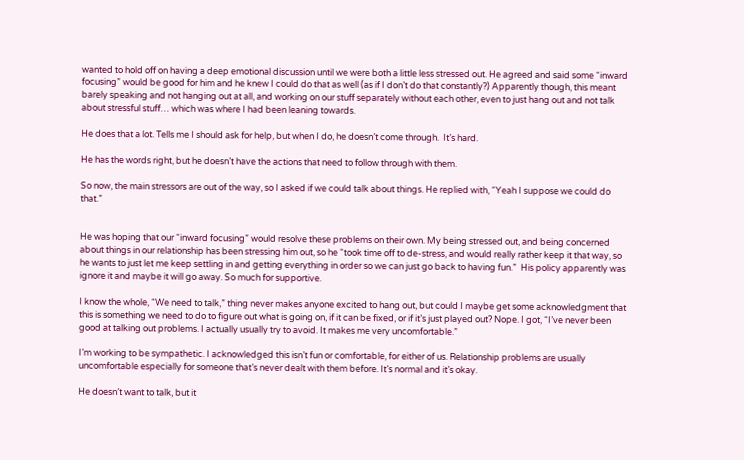wanted to hold off on having a deep emotional discussion until we were both a little less stressed out. He agreed and said some “inward focusing” would be good for him and he knew I could do that as well (as if I don’t do that constantly?) Apparently though, this meant barely speaking and not hanging out at all, and working on our stuff separately without each other, even to just hang out and not talk about stressful stuff… which was where I had been leaning towards.

He does that a lot. Tells me I should ask for help, but when I do, he doesn’t come through.  It’s hard.

He has the words right, but he doesn’t have the actions that need to follow through with them.

So now, the main stressors are out of the way, so I asked if we could talk about things. He replied with, “Yeah I suppose we could do that.”


He was hoping that our “inward focusing” would resolve these problems on their own. My being stressed out, and being concerned about things in our relationship has been stressing him out, so he “took time off to de-stress, and would really rather keep it that way, so he wants to just let me keep settling in and getting everything in order so we can just go back to having fun.”  His policy apparently was ignore it and maybe it will go away. So much for supportive.

I know the whole, “We need to talk,” thing never makes anyone excited to hang out, but could I maybe get some acknowledgment that this is something we need to do to figure out what is going on, if it can be fixed, or if it’s just played out? Nope. I got, “I’ve never been good at talking out problems. I actually usually try to avoid. It makes me very uncomfortable.”

I’m working to be sympathetic. I acknowledged this isn’t fun or comfortable, for either of us. Relationship problems are usually uncomfortable especially for someone that’s never dealt with them before. It’s normal and it’s okay.

He doesn’t want to talk, but it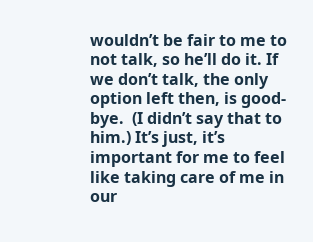wouldn’t be fair to me to not talk, so he’ll do it. If we don’t talk, the only option left then, is good-bye.  (I didn’t say that to him.) It’s just, it’s important for me to feel like taking care of me in our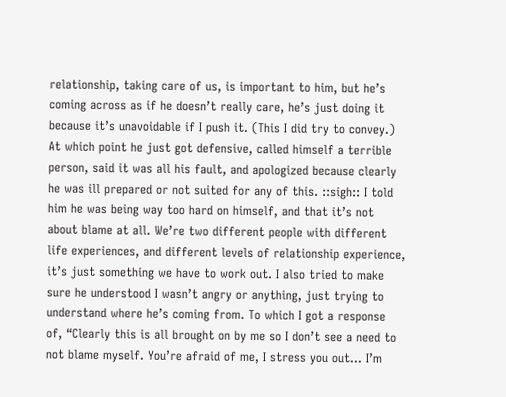relationship, taking care of us, is important to him, but he’s coming across as if he doesn’t really care, he’s just doing it because it’s unavoidable if I push it. (This I did try to convey.) At which point he just got defensive, called himself a terrible person, said it was all his fault, and apologized because clearly he was ill prepared or not suited for any of this. ::sigh:: I told him he was being way too hard on himself, and that it’s not about blame at all. We’re two different people with different life experiences, and different levels of relationship experience, it’s just something we have to work out. I also tried to make sure he understood I wasn’t angry or anything, just trying to understand where he’s coming from. To which I got a response of, “Clearly this is all brought on by me so I don’t see a need to not blame myself. You’re afraid of me, I stress you out… I’m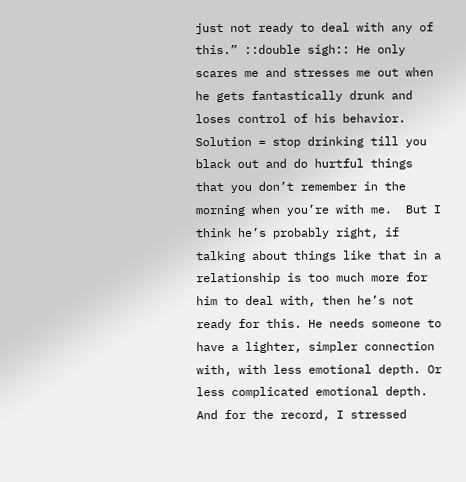just not ready to deal with any of this.” ::double sigh:: He only scares me and stresses me out when he gets fantastically drunk and loses control of his behavior. Solution = stop drinking till you black out and do hurtful things that you don’t remember in the morning when you’re with me.  But I think he’s probably right, if talking about things like that in a relationship is too much more for him to deal with, then he’s not ready for this. He needs someone to have a lighter, simpler connection with, with less emotional depth. Or less complicated emotional depth. And for the record, I stressed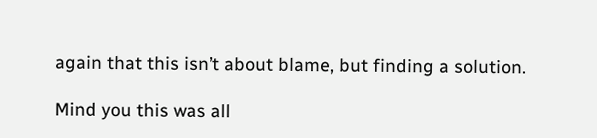again that this isn’t about blame, but finding a solution.

Mind you this was all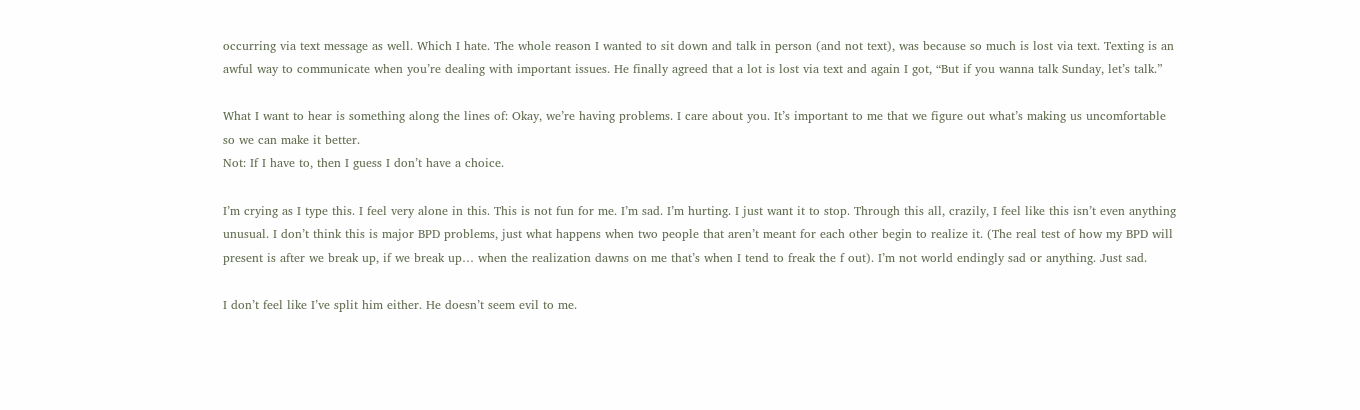occurring via text message as well. Which I hate. The whole reason I wanted to sit down and talk in person (and not text), was because so much is lost via text. Texting is an awful way to communicate when you’re dealing with important issues. He finally agreed that a lot is lost via text and again I got, “But if you wanna talk Sunday, let’s talk.”

What I want to hear is something along the lines of: Okay, we’re having problems. I care about you. It’s important to me that we figure out what’s making us uncomfortable so we can make it better.
Not: If I have to, then I guess I don’t have a choice.

I’m crying as I type this. I feel very alone in this. This is not fun for me. I’m sad. I’m hurting. I just want it to stop. Through this all, crazily, I feel like this isn’t even anything unusual. I don’t think this is major BPD problems, just what happens when two people that aren’t meant for each other begin to realize it. (The real test of how my BPD will present is after we break up, if we break up… when the realization dawns on me that’s when I tend to freak the f out). I’m not world endingly sad or anything. Just sad.

I don’t feel like I’ve split him either. He doesn’t seem evil to me.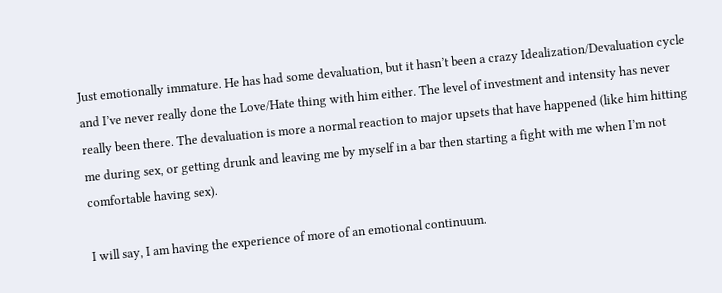Just emotionally immature. He has had some devaluation, but it hasn’t been a crazy Idealization/Devaluation cycle and I’ve never really done the Love/Hate thing with him either. The level of investment and intensity has never really been there. The devaluation is more a normal reaction to major upsets that have happened (like him hitting me during sex, or getting drunk and leaving me by myself in a bar then starting a fight with me when I’m not comfortable having sex).

I will say, I am having the experience of more of an emotional continuum.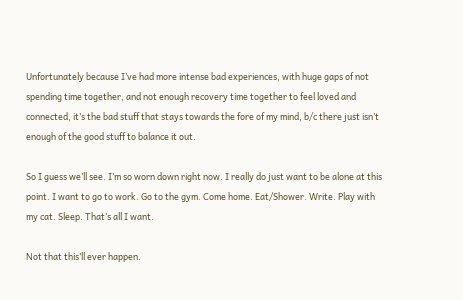Unfortunately because I’ve had more intense bad experiences, with huge gaps of not spending time together, and not enough recovery time together to feel loved and connected, it’s the bad stuff that stays towards the fore of my mind, b/c there just isn’t enough of the good stuff to balance it out.

So I guess we’ll see. I’m so worn down right now. I really do just want to be alone at this point. I want to go to work. Go to the gym. Come home. Eat/Shower. Write. Play with my cat. Sleep. That’s all I want.

Not that this’ll ever happen.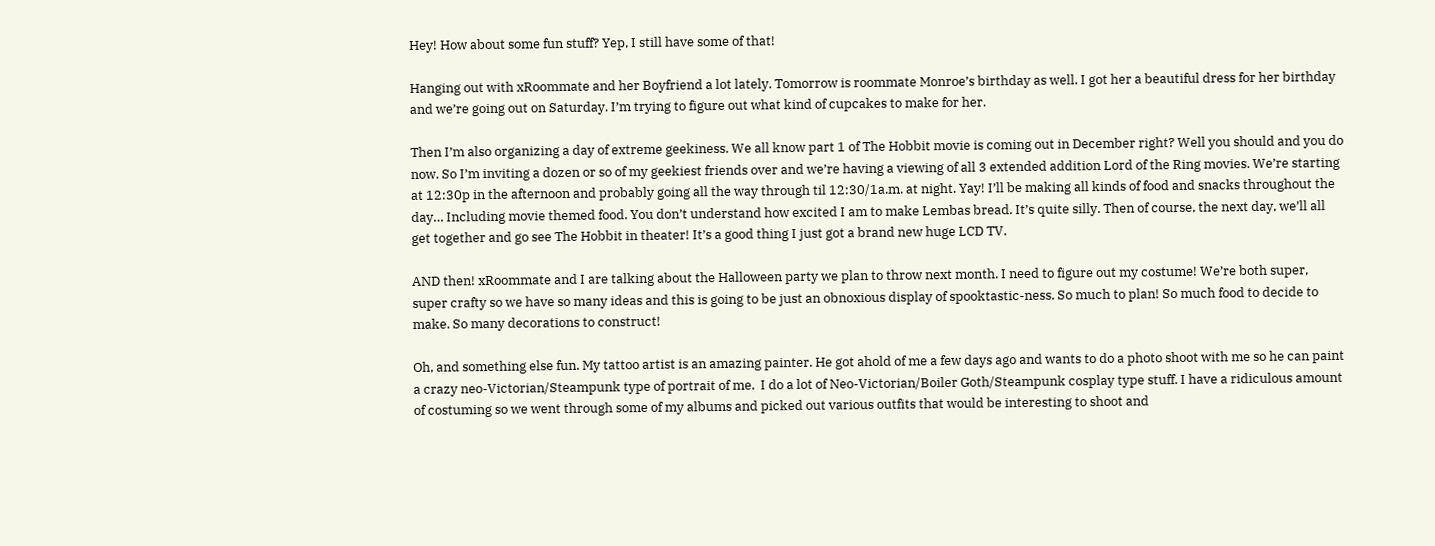Hey! How about some fun stuff? Yep, I still have some of that!

Hanging out with xRoommate and her Boyfriend a lot lately. Tomorrow is roommate Monroe’s birthday as well. I got her a beautiful dress for her birthday and we’re going out on Saturday. I’m trying to figure out what kind of cupcakes to make for her.

Then I’m also organizing a day of extreme geekiness. We all know part 1 of The Hobbit movie is coming out in December right? Well you should and you do now. So I’m inviting a dozen or so of my geekiest friends over and we’re having a viewing of all 3 extended addition Lord of the Ring movies. We’re starting at 12:30p in the afternoon and probably going all the way through til 12:30/1a.m. at night. Yay! I’ll be making all kinds of food and snacks throughout the day… Including movie themed food. You don’t understand how excited I am to make Lembas bread. It’s quite silly. Then of course, the next day, we’ll all get together and go see The Hobbit in theater! It’s a good thing I just got a brand new huge LCD TV.

AND then! xRoommate and I are talking about the Halloween party we plan to throw next month. I need to figure out my costume! We’re both super, super crafty so we have so many ideas and this is going to be just an obnoxious display of spooktastic-ness. So much to plan! So much food to decide to make. So many decorations to construct!

Oh, and something else fun. My tattoo artist is an amazing painter. He got ahold of me a few days ago and wants to do a photo shoot with me so he can paint a crazy neo-Victorian/Steampunk type of portrait of me.  I do a lot of Neo-Victorian/Boiler Goth/Steampunk cosplay type stuff. I have a ridiculous amount of costuming so we went through some of my albums and picked out various outfits that would be interesting to shoot and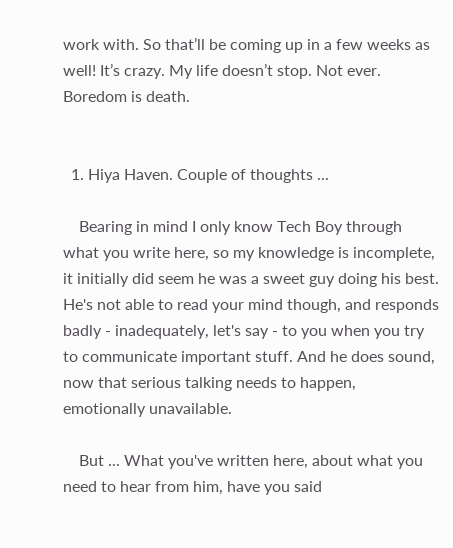work with. So that’ll be coming up in a few weeks as well! It’s crazy. My life doesn’t stop. Not ever. Boredom is death.


  1. Hiya Haven. Couple of thoughts ...

    Bearing in mind I only know Tech Boy through what you write here, so my knowledge is incomplete, it initially did seem he was a sweet guy doing his best. He's not able to read your mind though, and responds badly - inadequately, let's say - to you when you try to communicate important stuff. And he does sound, now that serious talking needs to happen, emotionally unavailable.

    But ... What you've written here, about what you need to hear from him, have you said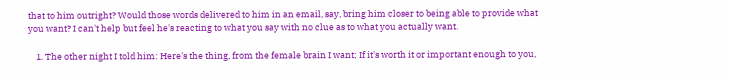that to him outright? Would those words delivered to him in an email, say, bring him closer to being able to provide what you want? I can't help but feel he's reacting to what you say with no clue as to what you actually want.

    1. The other night I told him: Here's the thing, from the female brain I want; If it's worth it or important enough to you,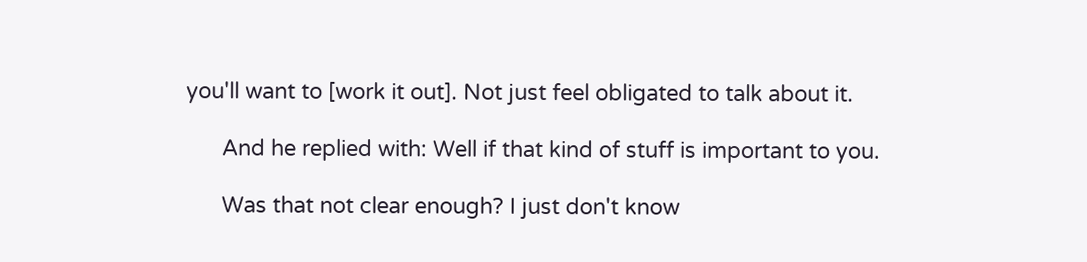you'll want to [work it out]. Not just feel obligated to talk about it.

      And he replied with: Well if that kind of stuff is important to you.

      Was that not clear enough? I just don't know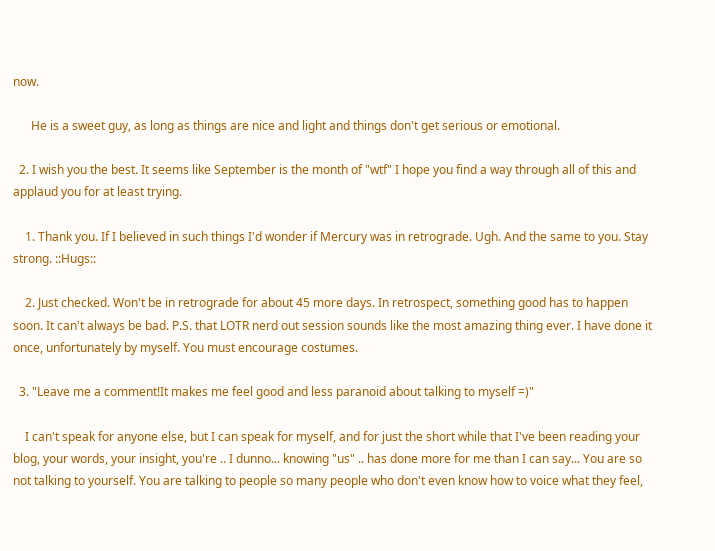now.

      He is a sweet guy, as long as things are nice and light and things don't get serious or emotional.

  2. I wish you the best. It seems like September is the month of "wtf" I hope you find a way through all of this and applaud you for at least trying.

    1. Thank you. If I believed in such things I'd wonder if Mercury was in retrograde. Ugh. And the same to you. Stay strong. ::Hugs::

    2. Just checked. Won't be in retrograde for about 45 more days. In retrospect, something good has to happen soon. It can't always be bad. P.S. that LOTR nerd out session sounds like the most amazing thing ever. I have done it once, unfortunately by myself. You must encourage costumes.

  3. "Leave me a comment!It makes me feel good and less paranoid about talking to myself =)"

    I can't speak for anyone else, but I can speak for myself, and for just the short while that I've been reading your blog, your words, your insight, you're .. I dunno... knowing "us" .. has done more for me than I can say... You are so not talking to yourself. You are talking to people so many people who don't even know how to voice what they feel,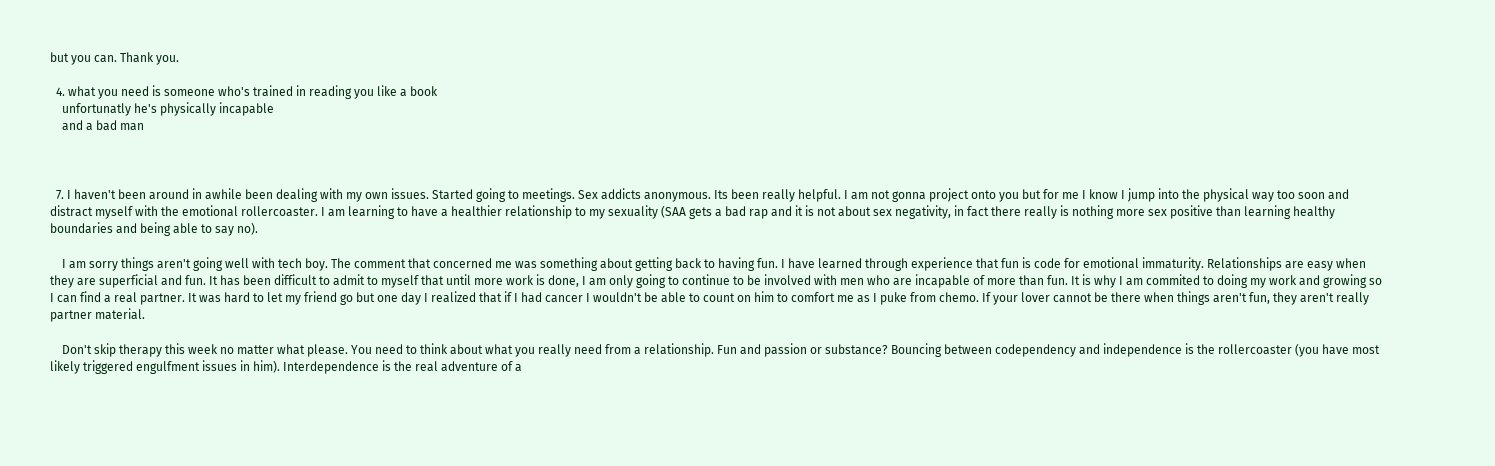but you can. Thank you.

  4. what you need is someone who's trained in reading you like a book
    unfortunatly he's physically incapable
    and a bad man



  7. I haven't been around in awhile been dealing with my own issues. Started going to meetings. Sex addicts anonymous. Its been really helpful. I am not gonna project onto you but for me I know I jump into the physical way too soon and distract myself with the emotional rollercoaster. I am learning to have a healthier relationship to my sexuality (SAA gets a bad rap and it is not about sex negativity, in fact there really is nothing more sex positive than learning healthy boundaries and being able to say no).

    I am sorry things aren't going well with tech boy. The comment that concerned me was something about getting back to having fun. I have learned through experience that fun is code for emotional immaturity. Relationships are easy when they are superficial and fun. It has been difficult to admit to myself that until more work is done, I am only going to continue to be involved with men who are incapable of more than fun. It is why I am commited to doing my work and growing so I can find a real partner. It was hard to let my friend go but one day I realized that if I had cancer I wouldn't be able to count on him to comfort me as I puke from chemo. If your lover cannot be there when things aren't fun, they aren't really partner material.

    Don't skip therapy this week no matter what please. You need to think about what you really need from a relationship. Fun and passion or substance? Bouncing between codependency and independence is the rollercoaster (you have most likely triggered engulfment issues in him). Interdependence is the real adventure of a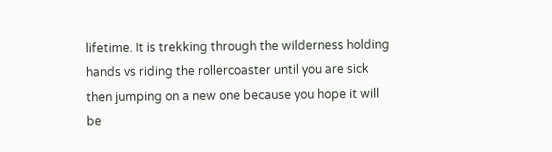lifetime. It is trekking through the wilderness holding hands vs riding the rollercoaster until you are sick then jumping on a new one because you hope it will be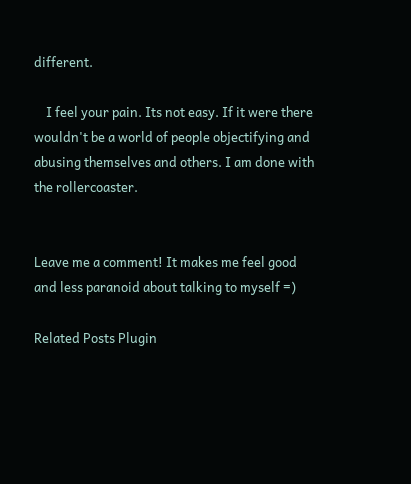different.

    I feel your pain. Its not easy. If it were there wouldn't be a world of people objectifying and abusing themselves and others. I am done with the rollercoaster.


Leave me a comment! It makes me feel good and less paranoid about talking to myself =)

Related Posts Plugin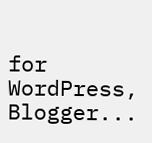for WordPress, Blogger...